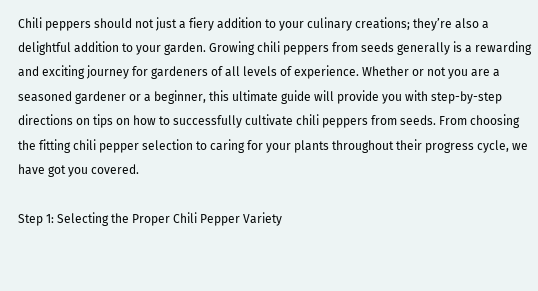Chili peppers should not just a fiery addition to your culinary creations; they’re also a delightful addition to your garden. Growing chili peppers from seeds generally is a rewarding and exciting journey for gardeners of all levels of experience. Whether or not you are a seasoned gardener or a beginner, this ultimate guide will provide you with step-by-step directions on tips on how to successfully cultivate chili peppers from seeds. From choosing the fitting chili pepper selection to caring for your plants throughout their progress cycle, we have got you covered.

Step 1: Selecting the Proper Chili Pepper Variety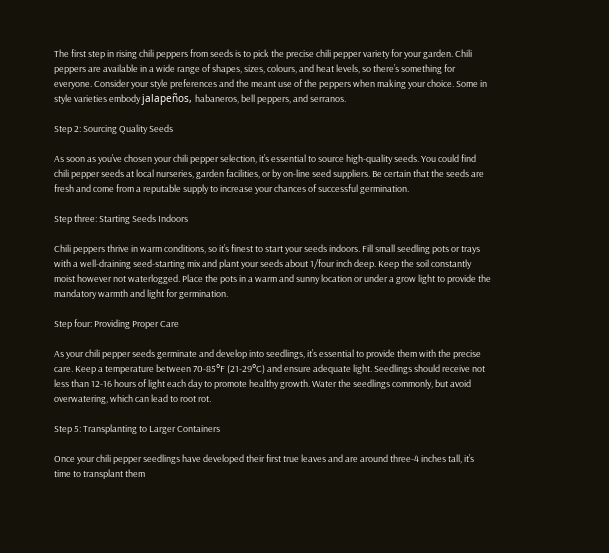The first step in rising chili peppers from seeds is to pick the precise chili pepper variety for your garden. Chili peppers are available in a wide range of shapes, sizes, colours, and heat levels, so there’s something for everyone. Consider your style preferences and the meant use of the peppers when making your choice. Some in style varieties embody jalapeños, habaneros, bell peppers, and serranos.

Step 2: Sourcing Quality Seeds

As soon as you’ve chosen your chili pepper selection, it’s essential to source high-quality seeds. You could find chili pepper seeds at local nurseries, garden facilities, or by on-line seed suppliers. Be certain that the seeds are fresh and come from a reputable supply to increase your chances of successful germination.

Step three: Starting Seeds Indoors

Chili peppers thrive in warm conditions, so it’s finest to start your seeds indoors. Fill small seedling pots or trays with a well-draining seed-starting mix and plant your seeds about 1/four inch deep. Keep the soil constantly moist however not waterlogged. Place the pots in a warm and sunny location or under a grow light to provide the mandatory warmth and light for germination.

Step four: Providing Proper Care

As your chili pepper seeds germinate and develop into seedlings, it’s essential to provide them with the precise care. Keep a temperature between 70-85°F (21-29°C) and ensure adequate light. Seedlings should receive not less than 12-16 hours of light each day to promote healthy growth. Water the seedlings commonly, but avoid overwatering, which can lead to root rot.

Step 5: Transplanting to Larger Containers

Once your chili pepper seedlings have developed their first true leaves and are around three-4 inches tall, it’s time to transplant them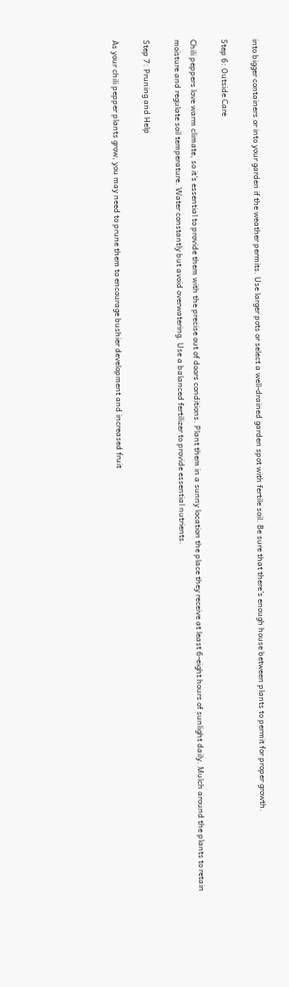into bigger containers or into your garden if the weather permits. Use larger pots or select a well-drained garden spot with fertile soil. Be sure that there’s enough house between plants to permit for proper growth.

Step 6: Outside Care

Chili peppers love warm climate, so it’s essential to provide them with the precise out of doors conditions. Plant them in a sunny location the place they receive at least 6-eight hours of sunlight daily. Mulch around the plants to retain moisture and regulate soil temperature. Water constantly but avoid overwatering. Use a balanced fertilizer to provide essential nutrients.

Step 7: Pruning and Help

As your chili pepper plants grow, you may need to prune them to encourage bushier development and increased fruit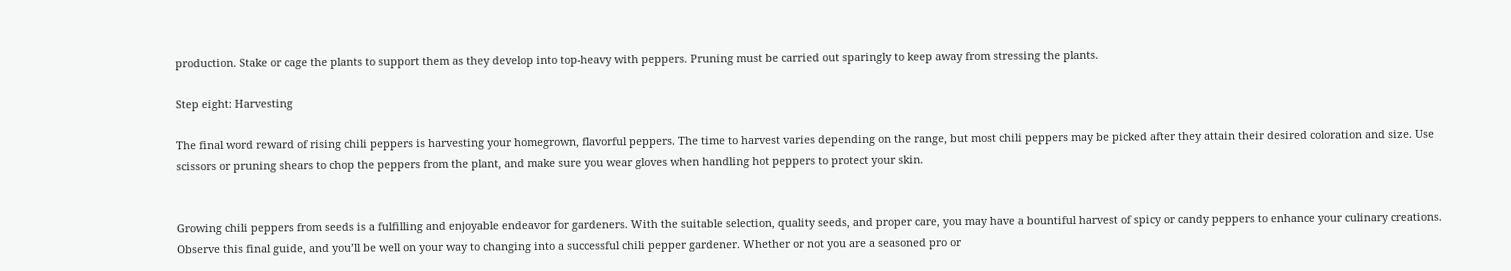production. Stake or cage the plants to support them as they develop into top-heavy with peppers. Pruning must be carried out sparingly to keep away from stressing the plants.

Step eight: Harvesting

The final word reward of rising chili peppers is harvesting your homegrown, flavorful peppers. The time to harvest varies depending on the range, but most chili peppers may be picked after they attain their desired coloration and size. Use scissors or pruning shears to chop the peppers from the plant, and make sure you wear gloves when handling hot peppers to protect your skin.


Growing chili peppers from seeds is a fulfilling and enjoyable endeavor for gardeners. With the suitable selection, quality seeds, and proper care, you may have a bountiful harvest of spicy or candy peppers to enhance your culinary creations. Observe this final guide, and you’ll be well on your way to changing into a successful chili pepper gardener. Whether or not you are a seasoned pro or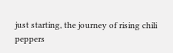just starting, the journey of rising chili peppers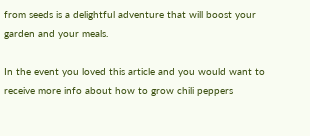from seeds is a delightful adventure that will boost your garden and your meals.

In the event you loved this article and you would want to receive more info about how to grow chili peppers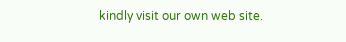kindly visit our own web site.